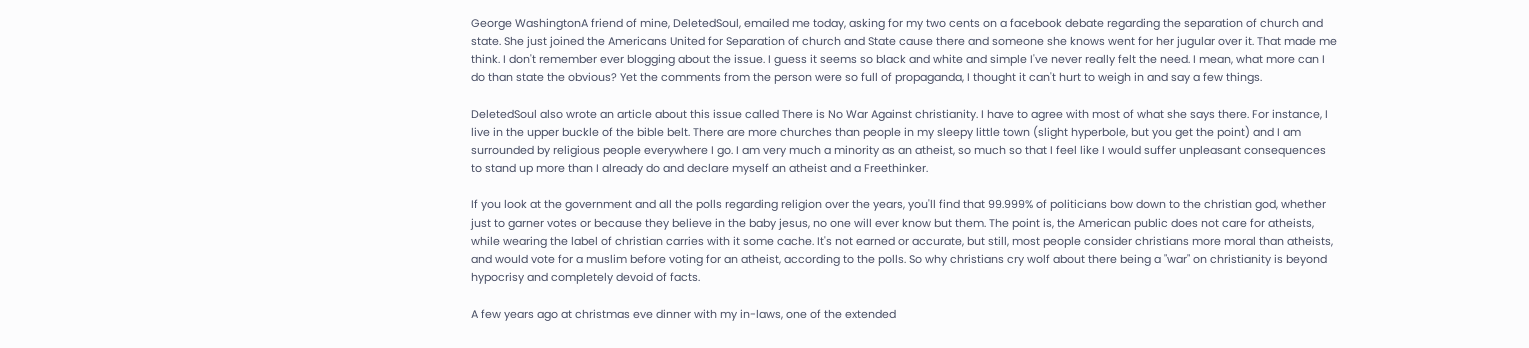George WashingtonA friend of mine, DeletedSoul, emailed me today, asking for my two cents on a facebook debate regarding the separation of church and state. She just joined the Americans United for Separation of church and State cause there and someone she knows went for her jugular over it. That made me think. I don't remember ever blogging about the issue. I guess it seems so black and white and simple I've never really felt the need. I mean, what more can I do than state the obvious? Yet the comments from the person were so full of propaganda, I thought it can't hurt to weigh in and say a few things.

DeletedSoul also wrote an article about this issue called There is No War Against christianity. I have to agree with most of what she says there. For instance, I live in the upper buckle of the bible belt. There are more churches than people in my sleepy little town (slight hyperbole, but you get the point) and I am surrounded by religious people everywhere I go. I am very much a minority as an atheist, so much so that I feel like I would suffer unpleasant consequences to stand up more than I already do and declare myself an atheist and a Freethinker.

If you look at the government and all the polls regarding religion over the years, you'll find that 99.999% of politicians bow down to the christian god, whether just to garner votes or because they believe in the baby jesus, no one will ever know but them. The point is, the American public does not care for atheists, while wearing the label of christian carries with it some cache. It's not earned or accurate, but still, most people consider christians more moral than atheists, and would vote for a muslim before voting for an atheist, according to the polls. So why christians cry wolf about there being a "war" on christianity is beyond hypocrisy and completely devoid of facts.

A few years ago at christmas eve dinner with my in-laws, one of the extended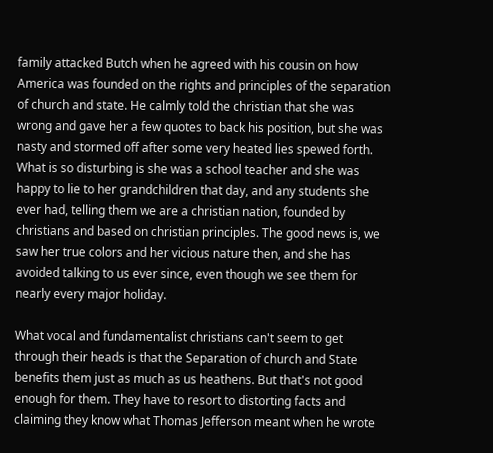family attacked Butch when he agreed with his cousin on how America was founded on the rights and principles of the separation of church and state. He calmly told the christian that she was wrong and gave her a few quotes to back his position, but she was nasty and stormed off after some very heated lies spewed forth. What is so disturbing is she was a school teacher and she was happy to lie to her grandchildren that day, and any students she ever had, telling them we are a christian nation, founded by christians and based on christian principles. The good news is, we saw her true colors and her vicious nature then, and she has avoided talking to us ever since, even though we see them for nearly every major holiday.

What vocal and fundamentalist christians can't seem to get through their heads is that the Separation of church and State benefits them just as much as us heathens. But that's not good enough for them. They have to resort to distorting facts and claiming they know what Thomas Jefferson meant when he wrote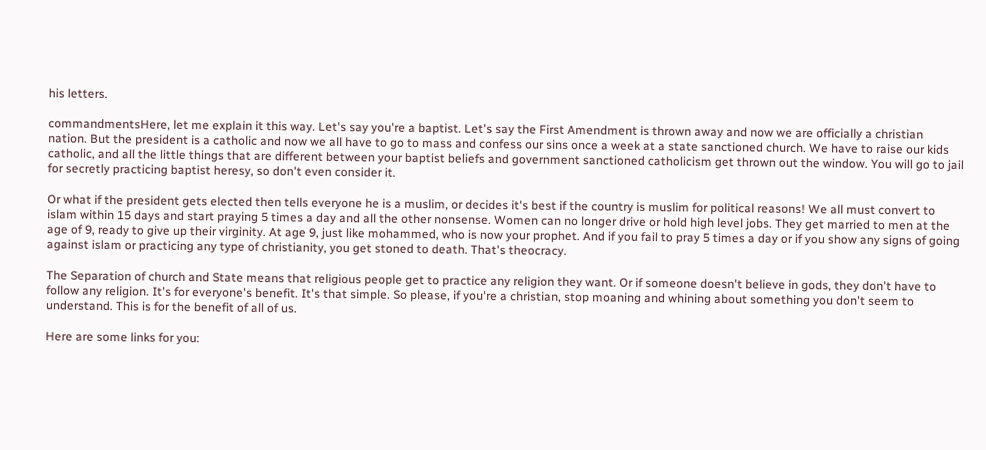his letters.

commandmentsHere, let me explain it this way. Let's say you're a baptist. Let's say the First Amendment is thrown away and now we are officially a christian nation. But the president is a catholic and now we all have to go to mass and confess our sins once a week at a state sanctioned church. We have to raise our kids catholic, and all the little things that are different between your baptist beliefs and government sanctioned catholicism get thrown out the window. You will go to jail for secretly practicing baptist heresy, so don't even consider it.

Or what if the president gets elected then tells everyone he is a muslim, or decides it's best if the country is muslim for political reasons! We all must convert to islam within 15 days and start praying 5 times a day and all the other nonsense. Women can no longer drive or hold high level jobs. They get married to men at the age of 9, ready to give up their virginity. At age 9, just like mohammed, who is now your prophet. And if you fail to pray 5 times a day or if you show any signs of going against islam or practicing any type of christianity, you get stoned to death. That's theocracy.

The Separation of church and State means that religious people get to practice any religion they want. Or if someone doesn't believe in gods, they don't have to follow any religion. It's for everyone's benefit. It's that simple. So please, if you're a christian, stop moaning and whining about something you don't seem to understand. This is for the benefit of all of us.

Here are some links for you: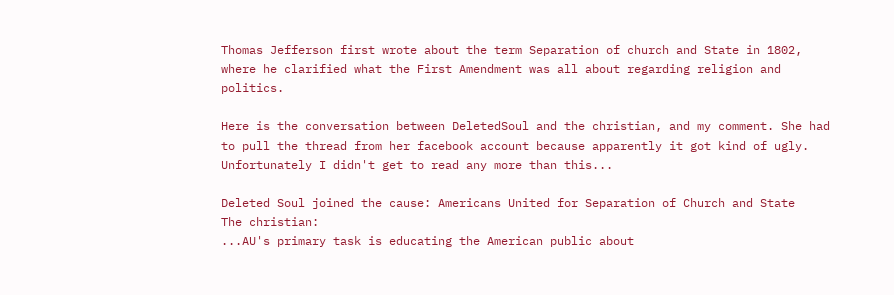Thomas Jefferson first wrote about the term Separation of church and State in 1802, where he clarified what the First Amendment was all about regarding religion and politics.

Here is the conversation between DeletedSoul and the christian, and my comment. She had to pull the thread from her facebook account because apparently it got kind of ugly. Unfortunately I didn't get to read any more than this...

Deleted Soul joined the cause: Americans United for Separation of Church and State
The christian:
...AU's primary task is educating the American public about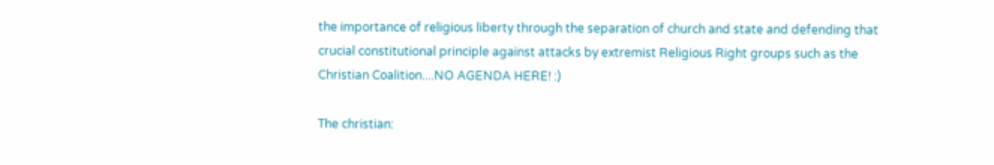the importance of religious liberty through the separation of church and state and defending that crucial constitutional principle against attacks by extremist Religious Right groups such as the Christian Coalition....NO AGENDA HERE! :)

The christian: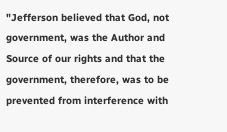"Jefferson believed that God, not government, was the Author and Source of our rights and that the government, therefore, was to be prevented from interference with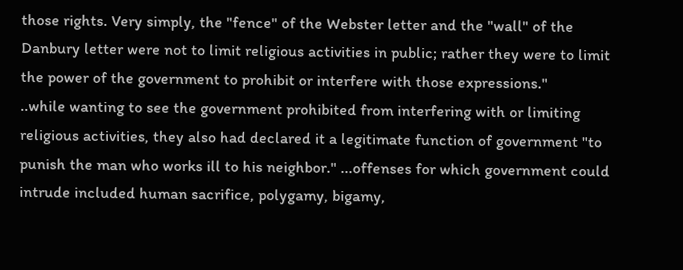those rights. Very simply, the "fence" of the Webster letter and the "wall" of the Danbury letter were not to limit religious activities in public; rather they were to limit the power of the government to prohibit or interfere with those expressions."
..while wanting to see the government prohibited from interfering with or limiting religious activities, they also had declared it a legitimate function of government "to punish the man who works ill to his neighbor." ...offenses for which government could intrude included human sacrifice, polygamy, bigamy,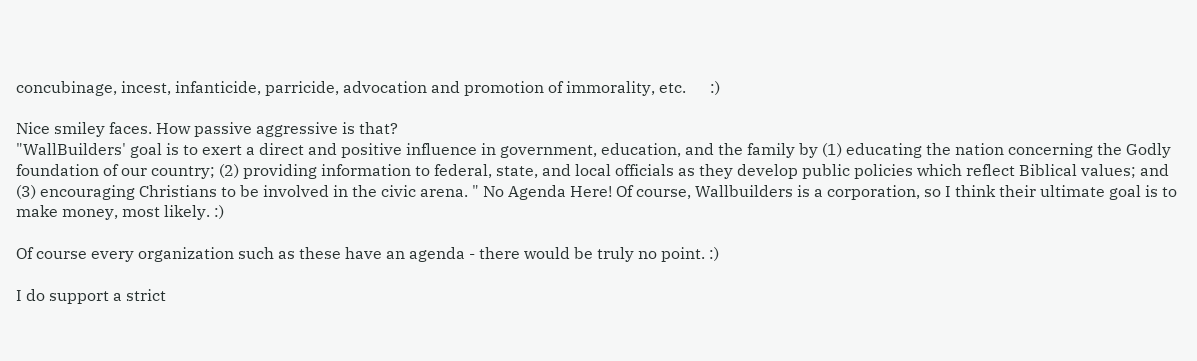concubinage, incest, infanticide, parricide, advocation and promotion of immorality, etc.      :)

Nice smiley faces. How passive aggressive is that?
"WallBuilders' goal is to exert a direct and positive influence in government, education, and the family by (1) educating the nation concerning the Godly foundation of our country; (2) providing information to federal, state, and local officials as they develop public policies which reflect Biblical values; and (3) encouraging Christians to be involved in the civic arena. " No Agenda Here! Of course, Wallbuilders is a corporation, so I think their ultimate goal is to make money, most likely. :)

Of course every organization such as these have an agenda - there would be truly no point. :)

I do support a strict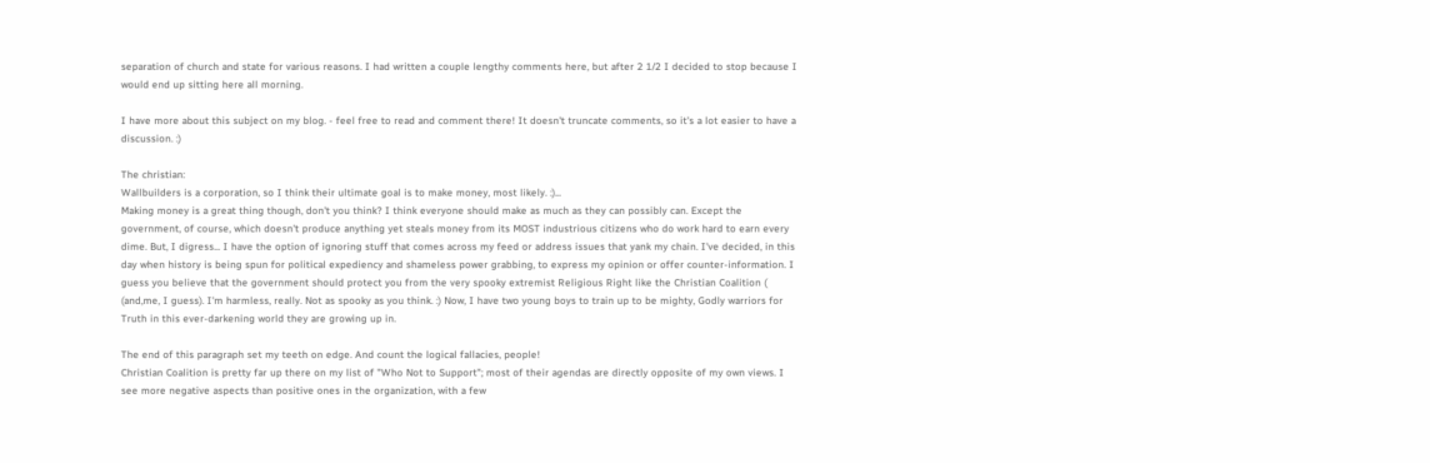separation of church and state for various reasons. I had written a couple lengthy comments here, but after 2 1/2 I decided to stop because I would end up sitting here all morning.

I have more about this subject on my blog. - feel free to read and comment there! It doesn't truncate comments, so it's a lot easier to have a discussion. :)

The christian:
Wallbuilders is a corporation, so I think their ultimate goal is to make money, most likely. :)...
Making money is a great thing though, don't you think? I think everyone should make as much as they can possibly can. Except the government, of course, which doesn't produce anything yet steals money from its MOST industrious citizens who do work hard to earn every dime. But, I digress... I have the option of ignoring stuff that comes across my feed or address issues that yank my chain. I've decided, in this day when history is being spun for political expediency and shameless power grabbing, to express my opinion or offer counter-information. I guess you believe that the government should protect you from the very spooky extremist Religious Right like the Christian Coalition ( (and,me, I guess). I'm harmless, really. Not as spooky as you think. :) Now, I have two young boys to train up to be mighty, Godly warriors for Truth in this ever-darkening world they are growing up in.

The end of this paragraph set my teeth on edge. And count the logical fallacies, people!
Christian Coalition is pretty far up there on my list of "Who Not to Support"; most of their agendas are directly opposite of my own views. I see more negative aspects than positive ones in the organization, with a few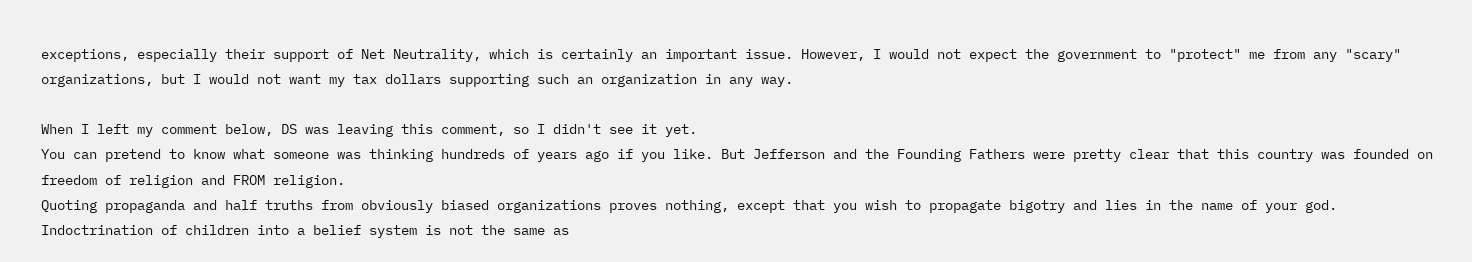exceptions, especially their support of Net Neutrality, which is certainly an important issue. However, I would not expect the government to "protect" me from any "scary" organizations, but I would not want my tax dollars supporting such an organization in any way.

When I left my comment below, DS was leaving this comment, so I didn't see it yet.
You can pretend to know what someone was thinking hundreds of years ago if you like. But Jefferson and the Founding Fathers were pretty clear that this country was founded on freedom of religion and FROM religion.
Quoting propaganda and half truths from obviously biased organizations proves nothing, except that you wish to propagate bigotry and lies in the name of your god.
Indoctrination of children into a belief system is not the same as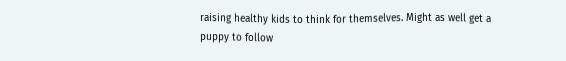raising healthy kids to think for themselves. Might as well get a puppy to follow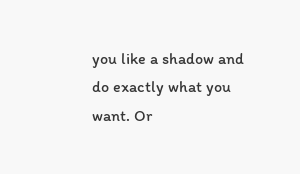you like a shadow and do exactly what you want. Or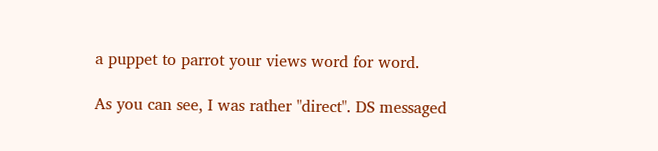a puppet to parrot your views word for word.

As you can see, I was rather "direct". DS messaged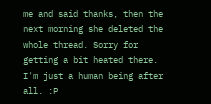me and said thanks, then the next morning she deleted the whole thread. Sorry for getting a bit heated there. I'm just a human being after all. :P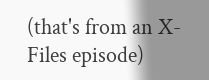(that's from an X-Files episode)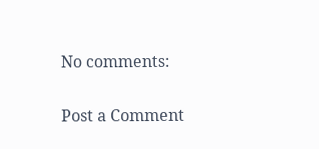No comments:

Post a Comment